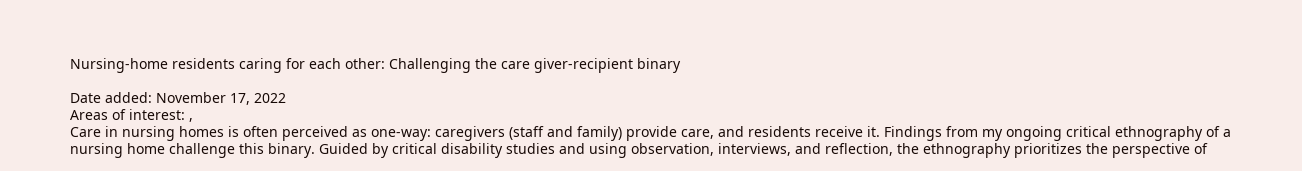Nursing-home residents caring for each other: Challenging the care giver-recipient binary

Date added: November 17, 2022
Areas of interest: ,
Care in nursing homes is often perceived as one-way: caregivers (staff and family) provide care, and residents receive it. Findings from my ongoing critical ethnography of a nursing home challenge this binary. Guided by critical disability studies and using observation, interviews, and reflection, the ethnography prioritizes the perspective of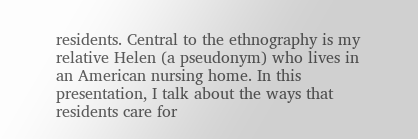residents. Central to the ethnography is my relative Helen (a pseudonym) who lives in an American nursing home. In this presentation, I talk about the ways that residents care for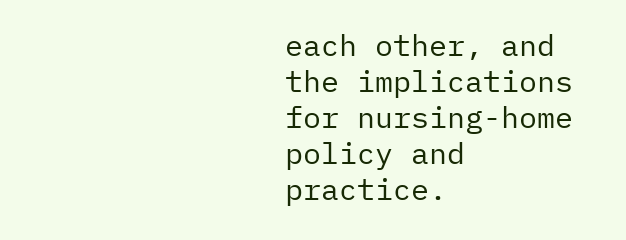each other, and the implications for nursing-home policy and practice.